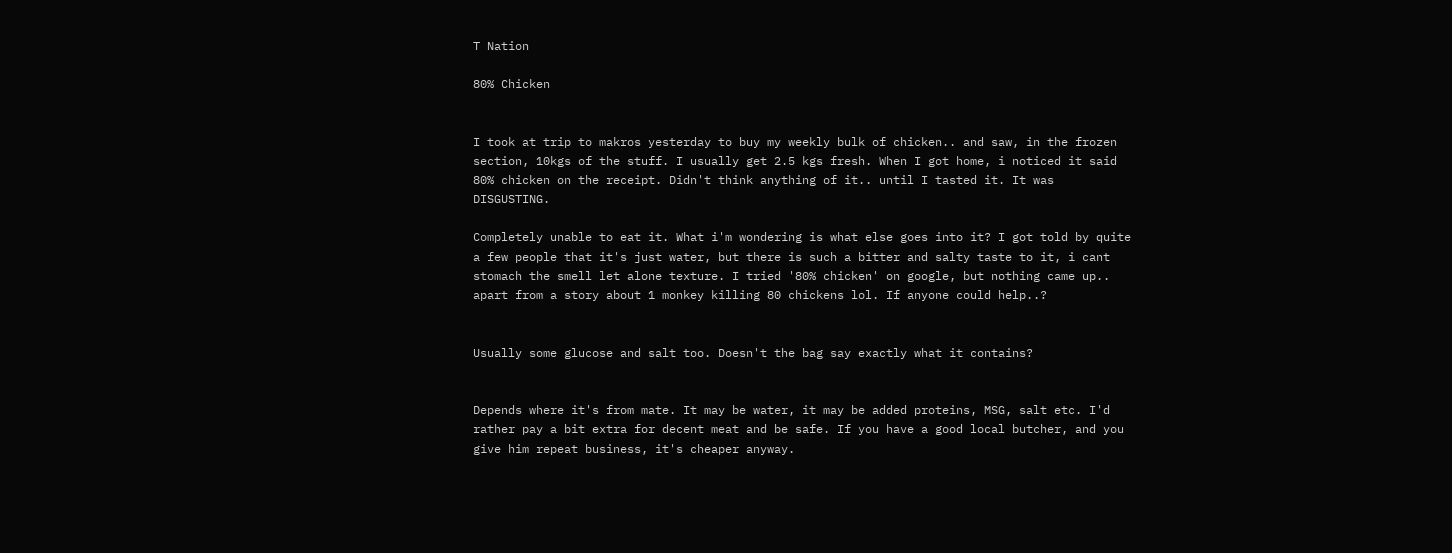T Nation

80% Chicken


I took at trip to makros yesterday to buy my weekly bulk of chicken.. and saw, in the frozen section, 10kgs of the stuff. I usually get 2.5 kgs fresh. When I got home, i noticed it said 80% chicken on the receipt. Didn't think anything of it.. until I tasted it. It was DISGUSTING.

Completely unable to eat it. What i'm wondering is what else goes into it? I got told by quite a few people that it's just water, but there is such a bitter and salty taste to it, i cant stomach the smell let alone texture. I tried '80% chicken' on google, but nothing came up.. apart from a story about 1 monkey killing 80 chickens lol. If anyone could help..?


Usually some glucose and salt too. Doesn't the bag say exactly what it contains?


Depends where it's from mate. It may be water, it may be added proteins, MSG, salt etc. I'd rather pay a bit extra for decent meat and be safe. If you have a good local butcher, and you give him repeat business, it's cheaper anyway.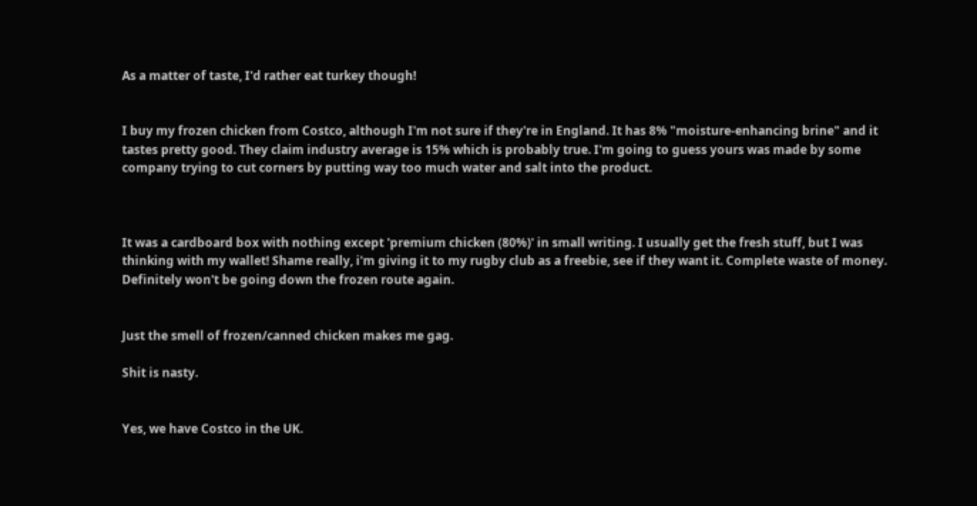As a matter of taste, I'd rather eat turkey though!


I buy my frozen chicken from Costco, although I'm not sure if they're in England. It has 8% "moisture-enhancing brine" and it tastes pretty good. They claim industry average is 15% which is probably true. I'm going to guess yours was made by some company trying to cut corners by putting way too much water and salt into the product.



It was a cardboard box with nothing except 'premium chicken (80%)' in small writing. I usually get the fresh stuff, but I was thinking with my wallet! Shame really, i'm giving it to my rugby club as a freebie, see if they want it. Complete waste of money. Definitely won't be going down the frozen route again.


Just the smell of frozen/canned chicken makes me gag.

Shit is nasty.


Yes, we have Costco in the UK.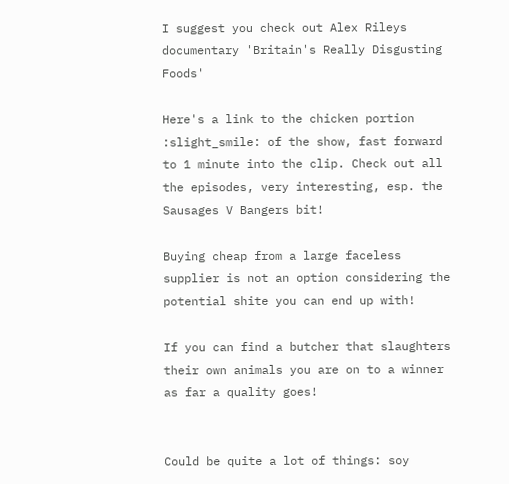I suggest you check out Alex Rileys documentary 'Britain's Really Disgusting Foods'

Here's a link to the chicken portion :slight_smile: of the show, fast forward to 1 minute into the clip. Check out all the episodes, very interesting, esp. the Sausages V Bangers bit!

Buying cheap from a large faceless supplier is not an option considering the potential shite you can end up with!

If you can find a butcher that slaughters their own animals you are on to a winner as far a quality goes!


Could be quite a lot of things: soy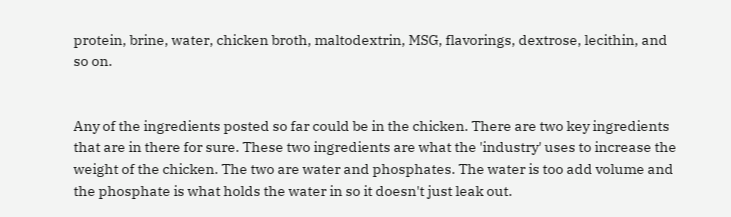protein, brine, water, chicken broth, maltodextrin, MSG, flavorings, dextrose, lecithin, and so on.


Any of the ingredients posted so far could be in the chicken. There are two key ingredients that are in there for sure. These two ingredients are what the 'industry' uses to increase the weight of the chicken. The two are water and phosphates. The water is too add volume and the phosphate is what holds the water in so it doesn't just leak out.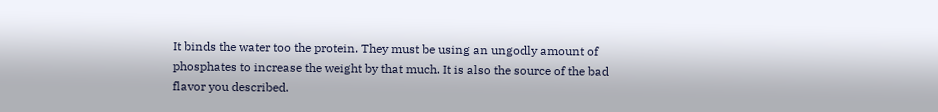It binds the water too the protein. They must be using an ungodly amount of phosphates to increase the weight by that much. It is also the source of the bad flavor you described.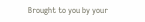Brought to you by your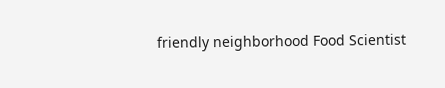friendly neighborhood Food Scientist